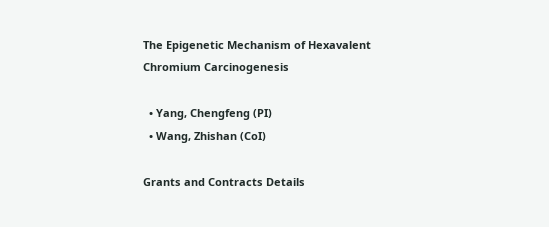The Epigenetic Mechanism of Hexavalent Chromium Carcinogenesis

  • Yang, Chengfeng (PI)
  • Wang, Zhishan (CoI)

Grants and Contracts Details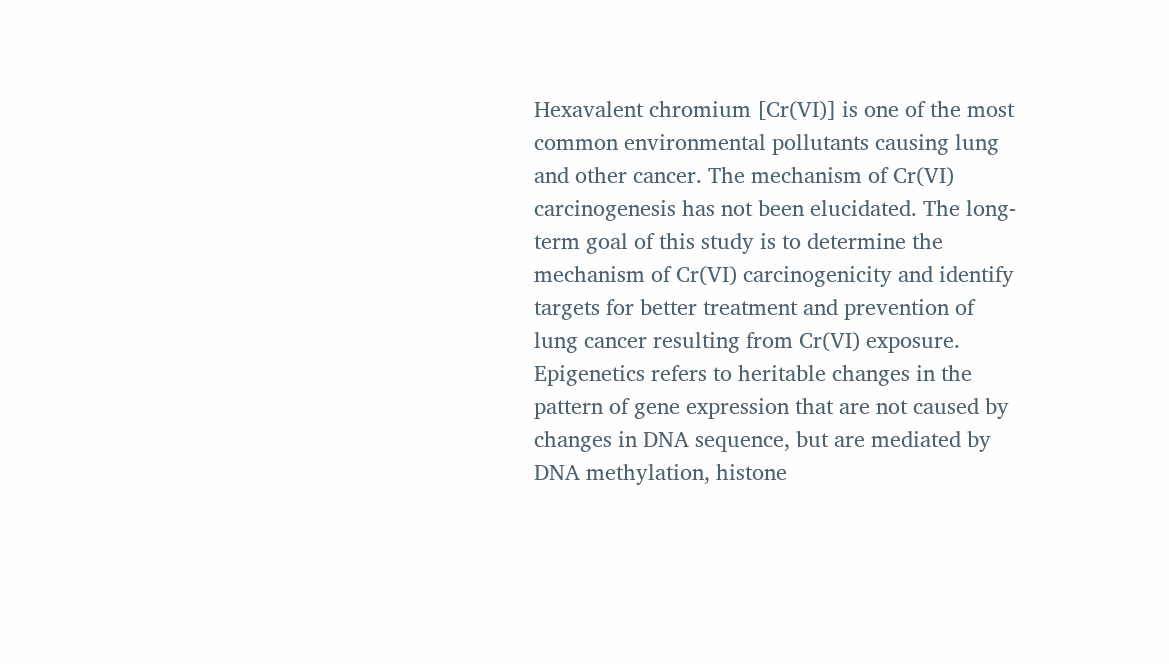Hexavalent chromium [Cr(VI)] is one of the most common environmental pollutants causing lung and other cancer. The mechanism of Cr(VI) carcinogenesis has not been elucidated. The long-term goal of this study is to determine the mechanism of Cr(VI) carcinogenicity and identify targets for better treatment and prevention of lung cancer resulting from Cr(VI) exposure. Epigenetics refers to heritable changes in the pattern of gene expression that are not caused by changes in DNA sequence, but are mediated by DNA methylation, histone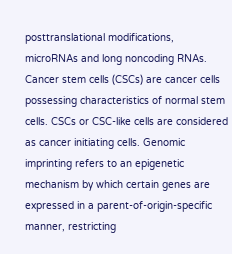posttranslational modifications, microRNAs and long noncoding RNAs. Cancer stem cells (CSCs) are cancer cells possessing characteristics of normal stem cells. CSCs or CSC-like cells are considered as cancer initiating cells. Genomic imprinting refers to an epigenetic mechanism by which certain genes are expressed in a parent-of-origin-specific manner, restricting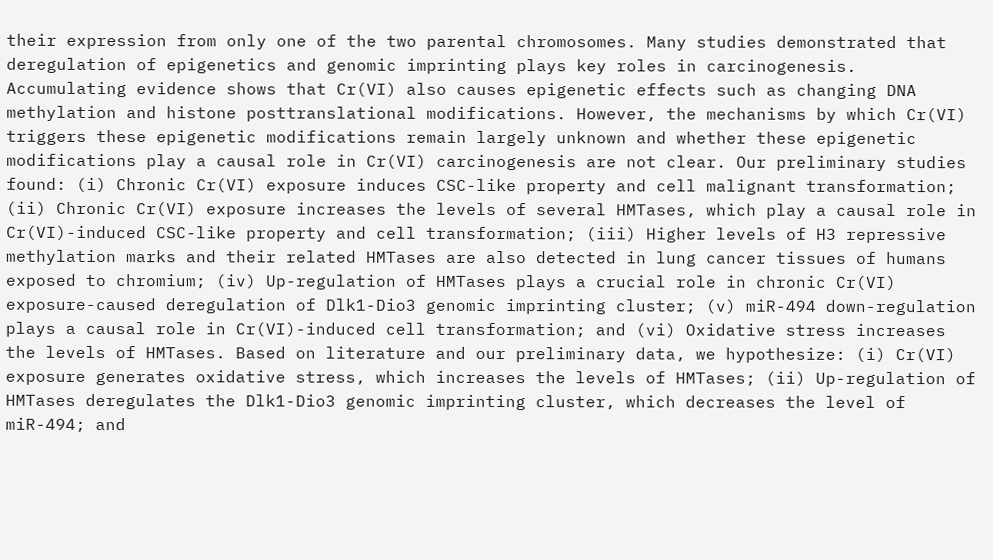their expression from only one of the two parental chromosomes. Many studies demonstrated that deregulation of epigenetics and genomic imprinting plays key roles in carcinogenesis. Accumulating evidence shows that Cr(VI) also causes epigenetic effects such as changing DNA methylation and histone posttranslational modifications. However, the mechanisms by which Cr(VI) triggers these epigenetic modifications remain largely unknown and whether these epigenetic modifications play a causal role in Cr(VI) carcinogenesis are not clear. Our preliminary studies found: (i) Chronic Cr(VI) exposure induces CSC-like property and cell malignant transformation; (ii) Chronic Cr(VI) exposure increases the levels of several HMTases, which play a causal role in Cr(VI)-induced CSC-like property and cell transformation; (iii) Higher levels of H3 repressive methylation marks and their related HMTases are also detected in lung cancer tissues of humans exposed to chromium; (iv) Up-regulation of HMTases plays a crucial role in chronic Cr(VI) exposure-caused deregulation of Dlk1-Dio3 genomic imprinting cluster; (v) miR-494 down-regulation plays a causal role in Cr(VI)-induced cell transformation; and (vi) Oxidative stress increases the levels of HMTases. Based on literature and our preliminary data, we hypothesize: (i) Cr(VI) exposure generates oxidative stress, which increases the levels of HMTases; (ii) Up-regulation of HMTases deregulates the Dlk1-Dio3 genomic imprinting cluster, which decreases the level of miR-494; and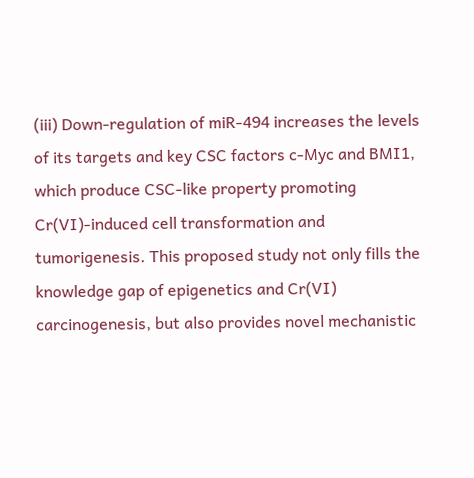(iii) Down-regulation of miR-494 increases the levels of its targets and key CSC factors c-Myc and BMI1, which produce CSC-like property promoting Cr(VI)-induced cell transformation and tumorigenesis. This proposed study not only fills the knowledge gap of epigenetics and Cr(VI) carcinogenesis, but also provides novel mechanistic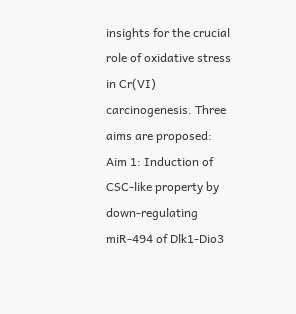insights for the crucial role of oxidative stress in Cr(VI) carcinogenesis. Three aims are proposed: Aim 1: Induction of CSC-like property by down-regulating miR-494 of Dlk1-Dio3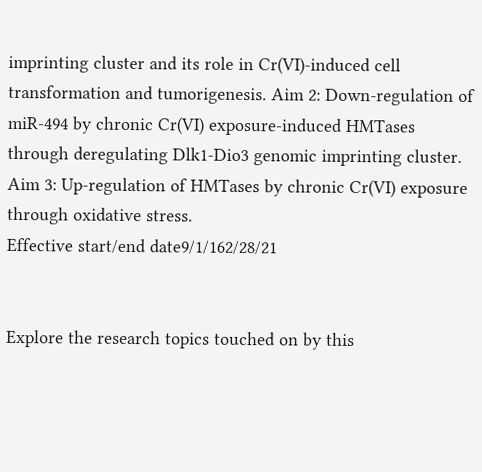imprinting cluster and its role in Cr(VI)-induced cell transformation and tumorigenesis. Aim 2: Down-regulation of miR-494 by chronic Cr(VI) exposure-induced HMTases through deregulating Dlk1-Dio3 genomic imprinting cluster. Aim 3: Up-regulation of HMTases by chronic Cr(VI) exposure through oxidative stress.
Effective start/end date9/1/162/28/21


Explore the research topics touched on by this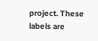project. These labels are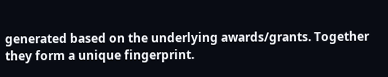generated based on the underlying awards/grants. Together they form a unique fingerprint.